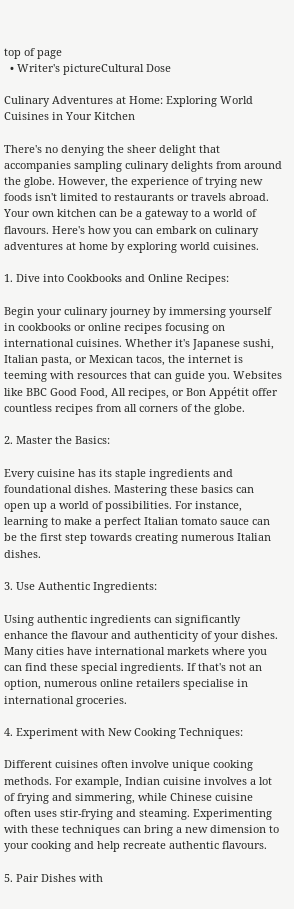top of page
  • Writer's pictureCultural Dose

Culinary Adventures at Home: Exploring World Cuisines in Your Kitchen

There's no denying the sheer delight that accompanies sampling culinary delights from around the globe. However, the experience of trying new foods isn't limited to restaurants or travels abroad. Your own kitchen can be a gateway to a world of flavours. Here's how you can embark on culinary adventures at home by exploring world cuisines.

1. Dive into Cookbooks and Online Recipes:

Begin your culinary journey by immersing yourself in cookbooks or online recipes focusing on international cuisines. Whether it's Japanese sushi, Italian pasta, or Mexican tacos, the internet is teeming with resources that can guide you. Websites like BBC Good Food, All recipes, or Bon Appétit offer countless recipes from all corners of the globe.

2. Master the Basics:

Every cuisine has its staple ingredients and foundational dishes. Mastering these basics can open up a world of possibilities. For instance, learning to make a perfect Italian tomato sauce can be the first step towards creating numerous Italian dishes.

3. Use Authentic Ingredients:

Using authentic ingredients can significantly enhance the flavour and authenticity of your dishes. Many cities have international markets where you can find these special ingredients. If that's not an option, numerous online retailers specialise in international groceries.

4. Experiment with New Cooking Techniques:

Different cuisines often involve unique cooking methods. For example, Indian cuisine involves a lot of frying and simmering, while Chinese cuisine often uses stir-frying and steaming. Experimenting with these techniques can bring a new dimension to your cooking and help recreate authentic flavours.

5. Pair Dishes with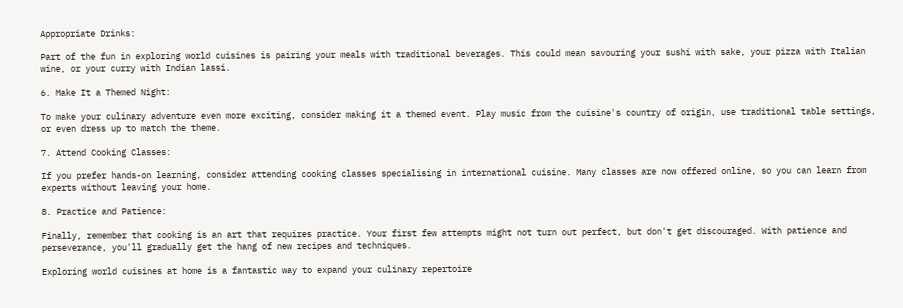Appropriate Drinks:

Part of the fun in exploring world cuisines is pairing your meals with traditional beverages. This could mean savouring your sushi with sake, your pizza with Italian wine, or your curry with Indian lassi.

6. Make It a Themed Night:

To make your culinary adventure even more exciting, consider making it a themed event. Play music from the cuisine's country of origin, use traditional table settings, or even dress up to match the theme.

7. Attend Cooking Classes:

If you prefer hands-on learning, consider attending cooking classes specialising in international cuisine. Many classes are now offered online, so you can learn from experts without leaving your home.

8. Practice and Patience:

Finally, remember that cooking is an art that requires practice. Your first few attempts might not turn out perfect, but don't get discouraged. With patience and perseverance, you'll gradually get the hang of new recipes and techniques.

Exploring world cuisines at home is a fantastic way to expand your culinary repertoire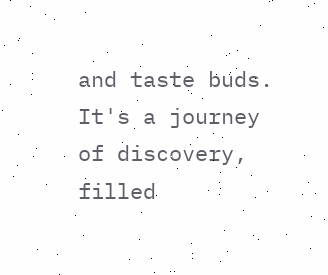and taste buds. It's a journey of discovery, filled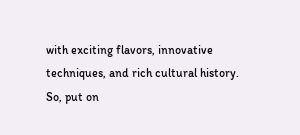with exciting flavors, innovative techniques, and rich cultural history. So, put on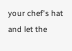your chef's hat and let the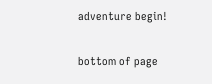adventure begin!


bottom of page